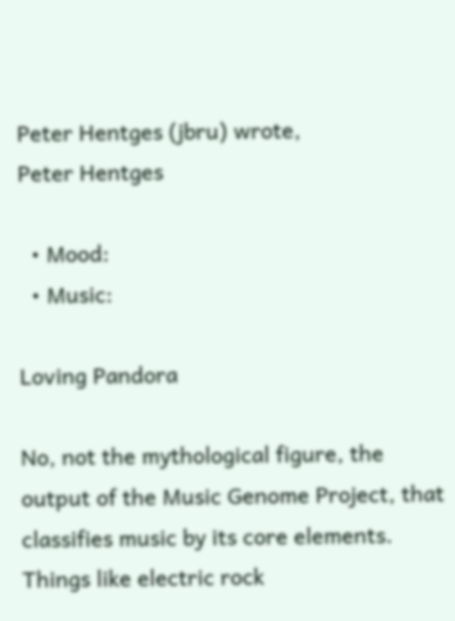Peter Hentges (jbru) wrote,
Peter Hentges

  • Mood:
  • Music:

Loving Pandora

No, not the mythological figure, the output of the Music Genome Project, that classifies music by its core elements. Things like electric rock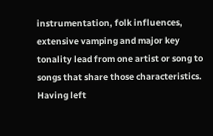instrumentation, folk influences, extensive vamping and major key tonality lead from one artist or song to songs that share those characteristics. Having left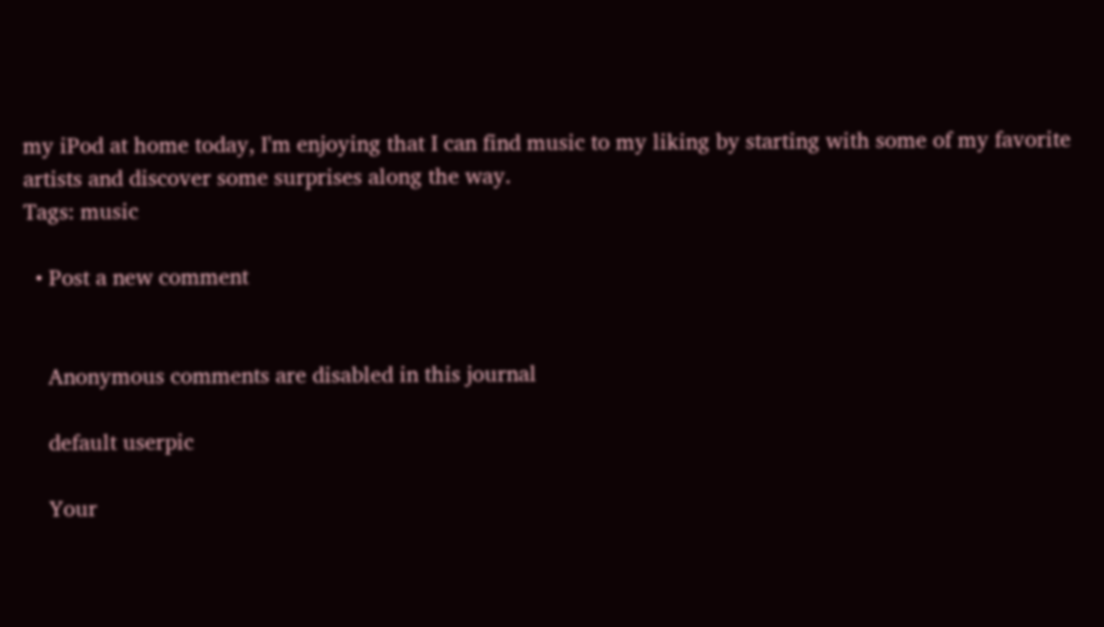my iPod at home today, I'm enjoying that I can find music to my liking by starting with some of my favorite artists and discover some surprises along the way.
Tags: music

  • Post a new comment


    Anonymous comments are disabled in this journal

    default userpic

    Your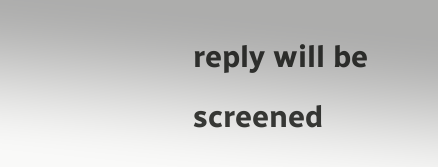reply will be screened